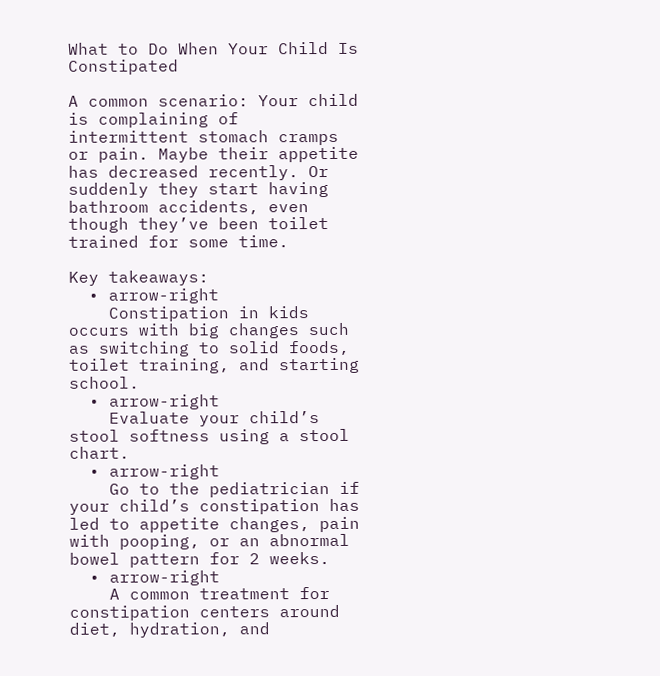What to Do When Your Child Is Constipated

A common scenario: Your child is complaining of intermittent stomach cramps or pain. Maybe their appetite has decreased recently. Or suddenly they start having bathroom accidents, even though they’ve been toilet trained for some time.

Key takeaways:
  • arrow-right
    Constipation in kids occurs with big changes such as switching to solid foods, toilet training, and starting school.
  • arrow-right
    Evaluate your child’s stool softness using a stool chart.
  • arrow-right
    Go to the pediatrician if your child’s constipation has led to appetite changes, pain with pooping, or an abnormal bowel pattern for 2 weeks.
  • arrow-right
    A common treatment for constipation centers around diet, hydration, and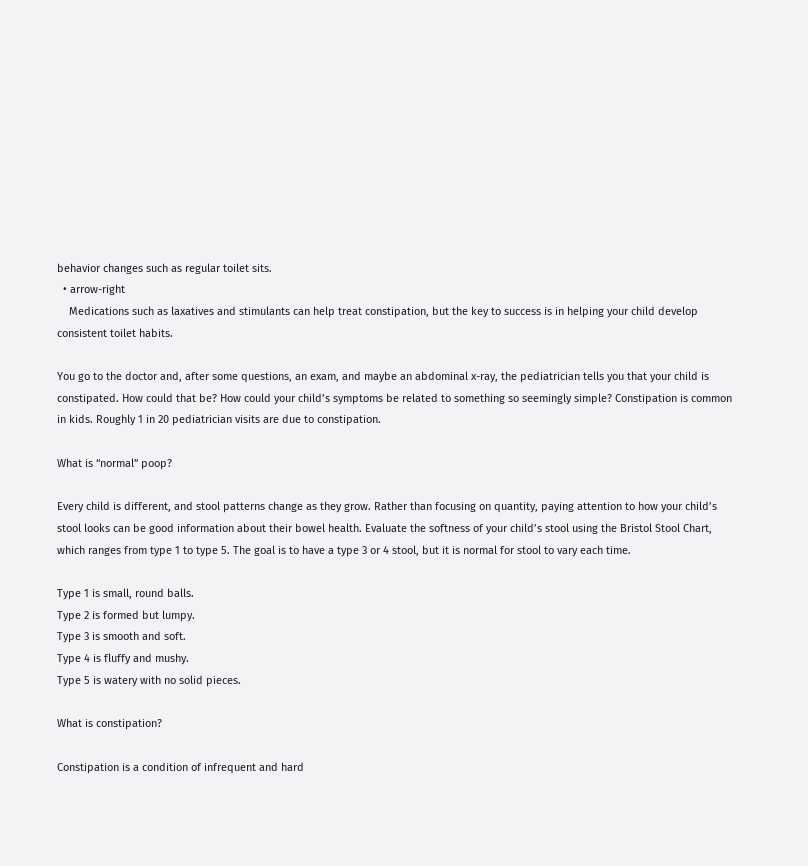behavior changes such as regular toilet sits.
  • arrow-right
    Medications such as laxatives and stimulants can help treat constipation, but the key to success is in helping your child develop consistent toilet habits.

You go to the doctor and, after some questions, an exam, and maybe an abdominal x-ray, the pediatrician tells you that your child is constipated. How could that be? How could your child’s symptoms be related to something so seemingly simple? Constipation is common in kids. Roughly 1 in 20 pediatrician visits are due to constipation.

What is “normal” poop?

Every child is different, and stool patterns change as they grow. Rather than focusing on quantity, paying attention to how your child’s stool looks can be good information about their bowel health. Evaluate the softness of your child’s stool using the Bristol Stool Chart, which ranges from type 1 to type 5. The goal is to have a type 3 or 4 stool, but it is normal for stool to vary each time.

Type 1 is small, round balls.
Type 2 is formed but lumpy.
Type 3 is smooth and soft.
Type 4 is fluffy and mushy.
Type 5 is watery with no solid pieces.

What is constipation?

Constipation is a condition of infrequent and hard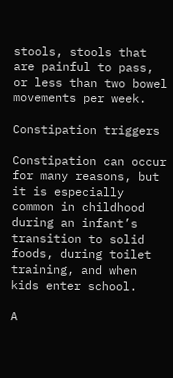stools, stools that are painful to pass, or less than two bowel movements per week.

Constipation triggers

Constipation can occur for many reasons, but it is especially common in childhood during an infant’s transition to solid foods, during toilet training, and when kids enter school.

A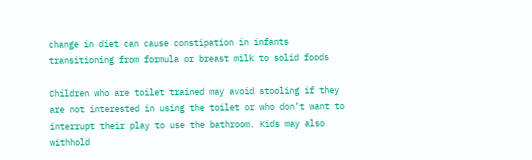change in diet can cause constipation in infants transitioning from formula or breast milk to solid foods

Children who are toilet trained may avoid stooling if they are not interested in using the toilet or who don’t want to interrupt their play to use the bathroom. Kids may also withhold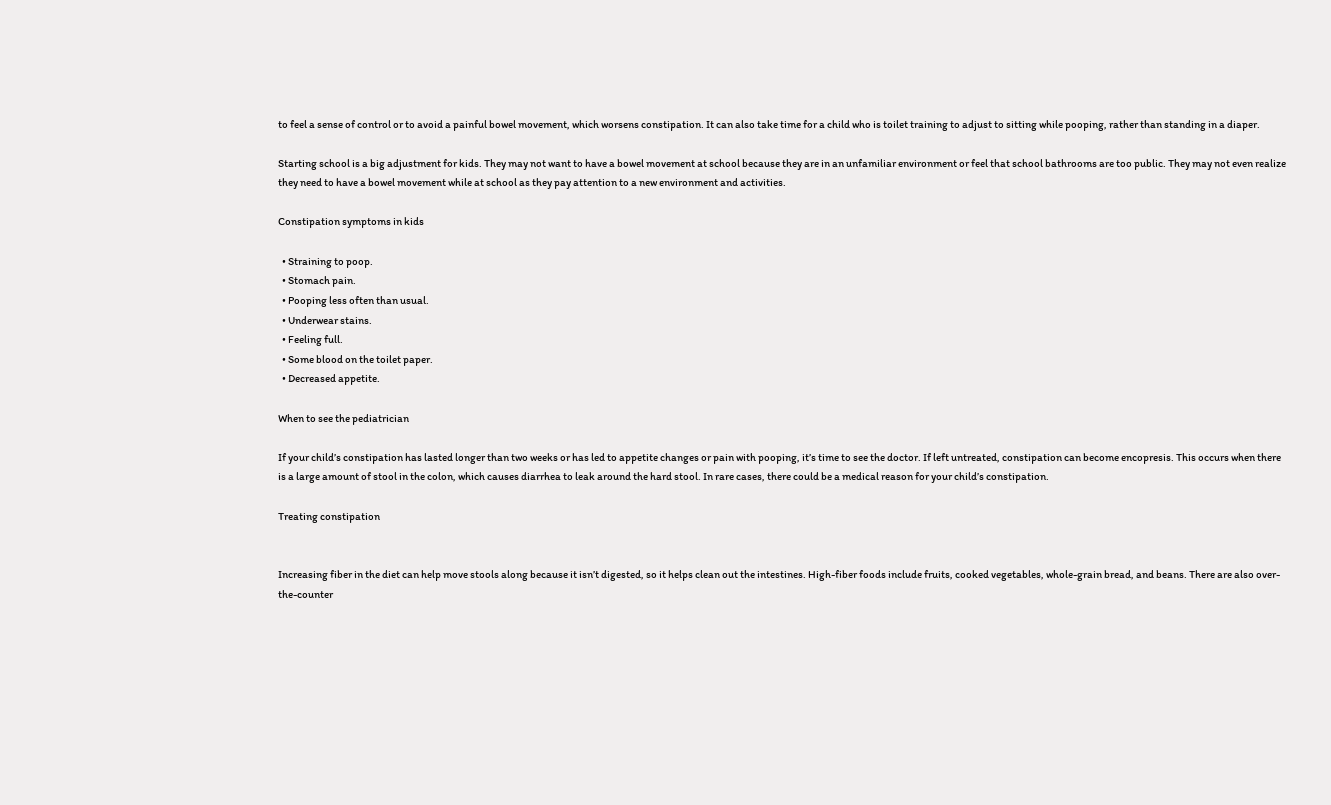to feel a sense of control or to avoid a painful bowel movement, which worsens constipation. It can also take time for a child who is toilet training to adjust to sitting while pooping, rather than standing in a diaper.

Starting school is a big adjustment for kids. They may not want to have a bowel movement at school because they are in an unfamiliar environment or feel that school bathrooms are too public. They may not even realize they need to have a bowel movement while at school as they pay attention to a new environment and activities.

Constipation symptoms in kids

  • Straining to poop.
  • Stomach pain.
  • Pooping less often than usual.
  • Underwear stains.
  • Feeling full.
  • Some blood on the toilet paper.
  • Decreased appetite.

When to see the pediatrician

If your child’s constipation has lasted longer than two weeks or has led to appetite changes or pain with pooping, it’s time to see the doctor. If left untreated, constipation can become encopresis. This occurs when there is a large amount of stool in the colon, which causes diarrhea to leak around the hard stool. In rare cases, there could be a medical reason for your child’s constipation.

Treating constipation


Increasing fiber in the diet can help move stools along because it isn’t digested, so it helps clean out the intestines. High-fiber foods include fruits, cooked vegetables, whole-grain bread, and beans. There are also over-the-counter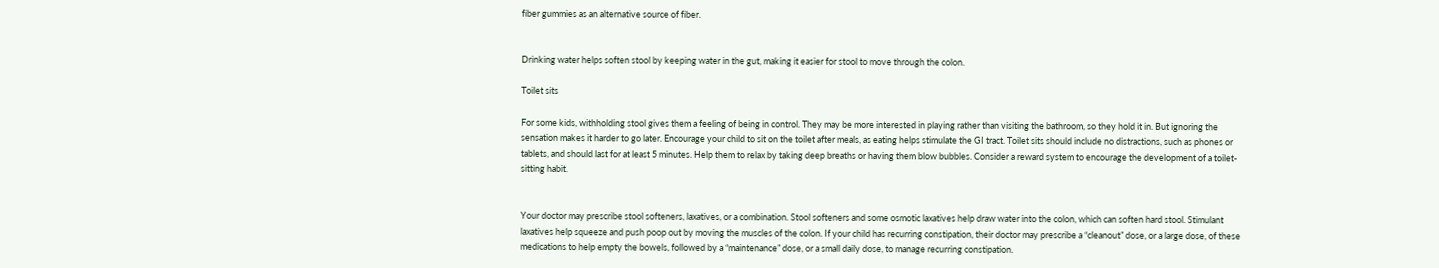fiber gummies as an alternative source of fiber.


Drinking water helps soften stool by keeping water in the gut, making it easier for stool to move through the colon.

Toilet sits

For some kids, withholding stool gives them a feeling of being in control. They may be more interested in playing rather than visiting the bathroom, so they hold it in. But ignoring the sensation makes it harder to go later. Encourage your child to sit on the toilet after meals, as eating helps stimulate the GI tract. Toilet sits should include no distractions, such as phones or tablets, and should last for at least 5 minutes. Help them to relax by taking deep breaths or having them blow bubbles. Consider a reward system to encourage the development of a toilet-sitting habit.


Your doctor may prescribe stool softeners, laxatives, or a combination. Stool softeners and some osmotic laxatives help draw water into the colon, which can soften hard stool. Stimulant laxatives help squeeze and push poop out by moving the muscles of the colon. If your child has recurring constipation, their doctor may prescribe a “cleanout” dose, or a large dose, of these medications to help empty the bowels, followed by a “maintenance” dose, or a small daily dose, to manage recurring constipation.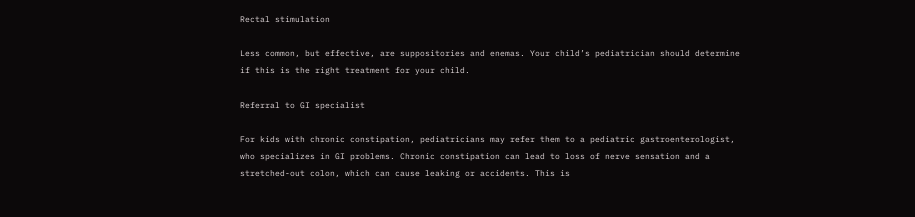Rectal stimulation

Less common, but effective, are suppositories and enemas. Your child’s pediatrician should determine if this is the right treatment for your child.

Referral to GI specialist

For kids with chronic constipation, pediatricians may refer them to a pediatric gastroenterologist, who specializes in GI problems. Chronic constipation can lead to loss of nerve sensation and a stretched-out colon, which can cause leaking or accidents. This is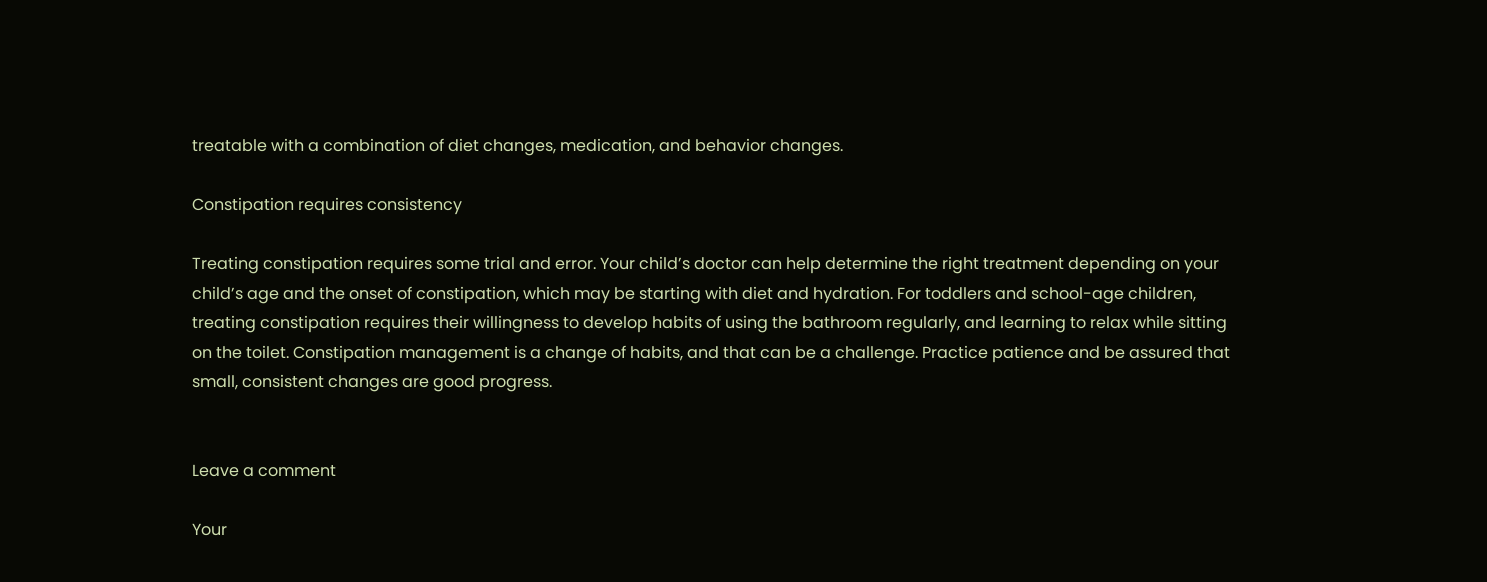treatable with a combination of diet changes, medication, and behavior changes.

Constipation requires consistency

Treating constipation requires some trial and error. Your child’s doctor can help determine the right treatment depending on your child’s age and the onset of constipation, which may be starting with diet and hydration. For toddlers and school-age children, treating constipation requires their willingness to develop habits of using the bathroom regularly, and learning to relax while sitting on the toilet. Constipation management is a change of habits, and that can be a challenge. Practice patience and be assured that small, consistent changes are good progress.


Leave a comment

Your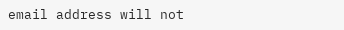email address will not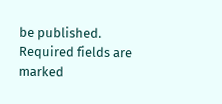be published. Required fields are marked